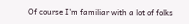Of course I'm familiar with a lot of folks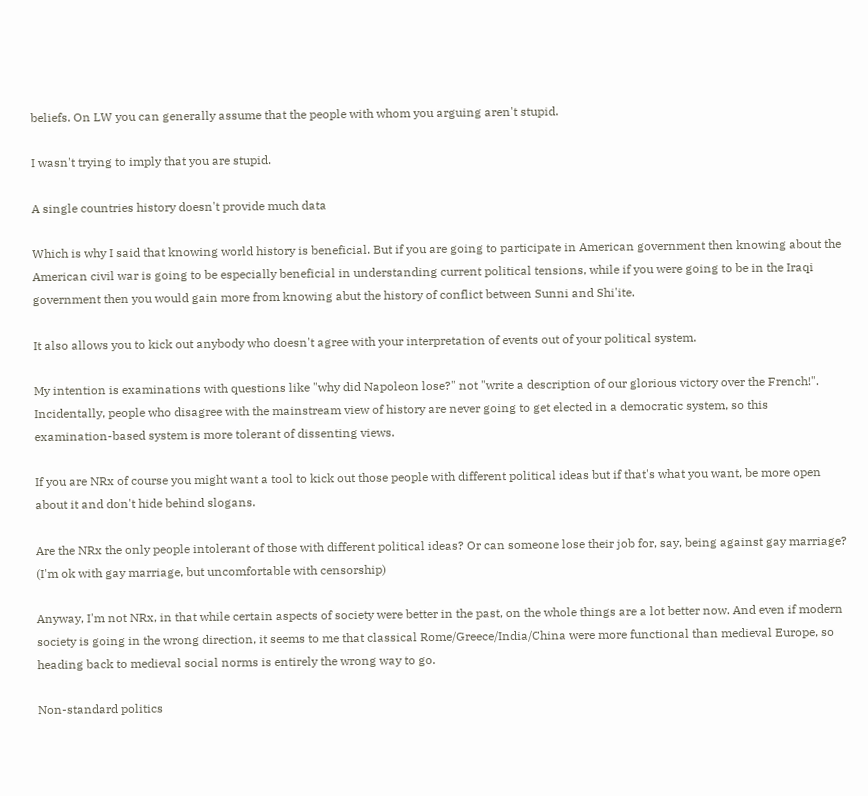beliefs. On LW you can generally assume that the people with whom you arguing aren't stupid.

I wasn't trying to imply that you are stupid.

A single countries history doesn't provide much data

Which is why I said that knowing world history is beneficial. But if you are going to participate in American government then knowing about the American civil war is going to be especially beneficial in understanding current political tensions, while if you were going to be in the Iraqi government then you would gain more from knowing abut the history of conflict between Sunni and Shi'ite.

It also allows you to kick out anybody who doesn't agree with your interpretation of events out of your political system.

My intention is examinations with questions like "why did Napoleon lose?" not "write a description of our glorious victory over the French!". Incidentally, people who disagree with the mainstream view of history are never going to get elected in a democratic system, so this examination-based system is more tolerant of dissenting views.

If you are NRx of course you might want a tool to kick out those people with different political ideas but if that's what you want, be more open about it and don't hide behind slogans.

Are the NRx the only people intolerant of those with different political ideas? Or can someone lose their job for, say, being against gay marriage? (I'm ok with gay marriage, but uncomfortable with censorship)

Anyway, I'm not NRx, in that while certain aspects of society were better in the past, on the whole things are a lot better now. And even if modern society is going in the wrong direction, it seems to me that classical Rome/Greece/India/China were more functional than medieval Europe, so heading back to medieval social norms is entirely the wrong way to go.

Non-standard politics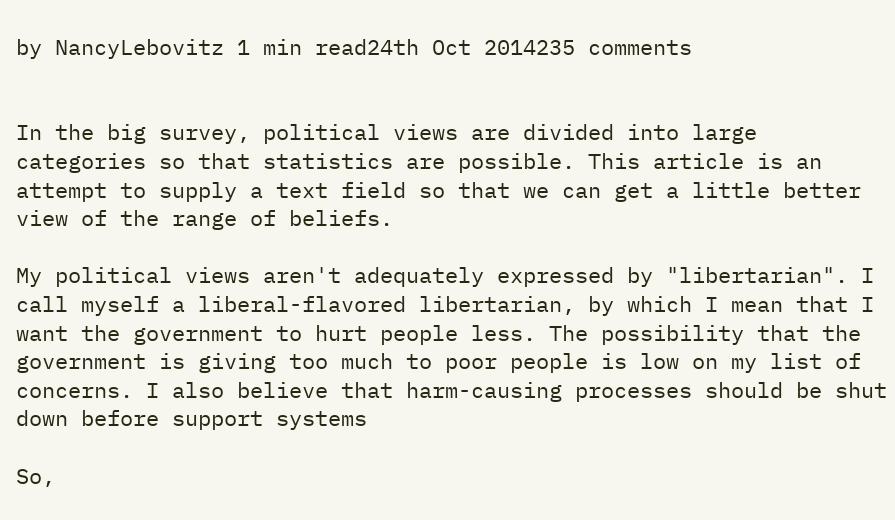by NancyLebovitz 1 min read24th Oct 2014235 comments


In the big survey, political views are divided into large categories so that statistics are possible. This article is an attempt to supply a text field so that we can get a little better view of the range of beliefs.

My political views aren't adequately expressed by "libertarian". I call myself a liberal-flavored libertarian, by which I mean that I want the government to hurt people less. The possibility that the government is giving too much to poor people is low on my list of concerns. I also believe that harm-causing processes should be shut down before support systems

So,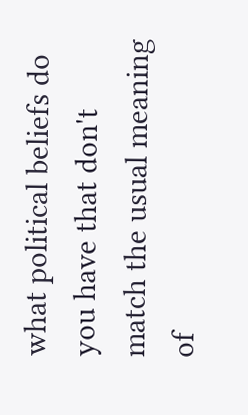what political beliefs do you have that don't match the usual meaning of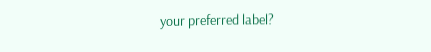your preferred label?